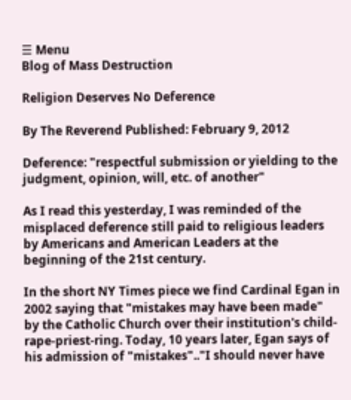☰ Menu
Blog of Mass Destruction

Religion Deserves No Deference

By The Reverend Published: February 9, 2012

Deference: "respectful submission or yielding to the judgment, opinion, will, etc. of another"

As I read this yesterday, I was reminded of the misplaced deference still paid to religious leaders by Americans and American Leaders at the beginning of the 21st century.

In the short NY Times piece we find Cardinal Egan in 2002 saying that "mistakes may have been made" by the Catholic Church over their institution's child-rape-priest-ring. Today, 10 years later, Egan says of his admission of "mistakes".."I should never have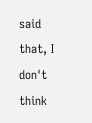said that, I don't think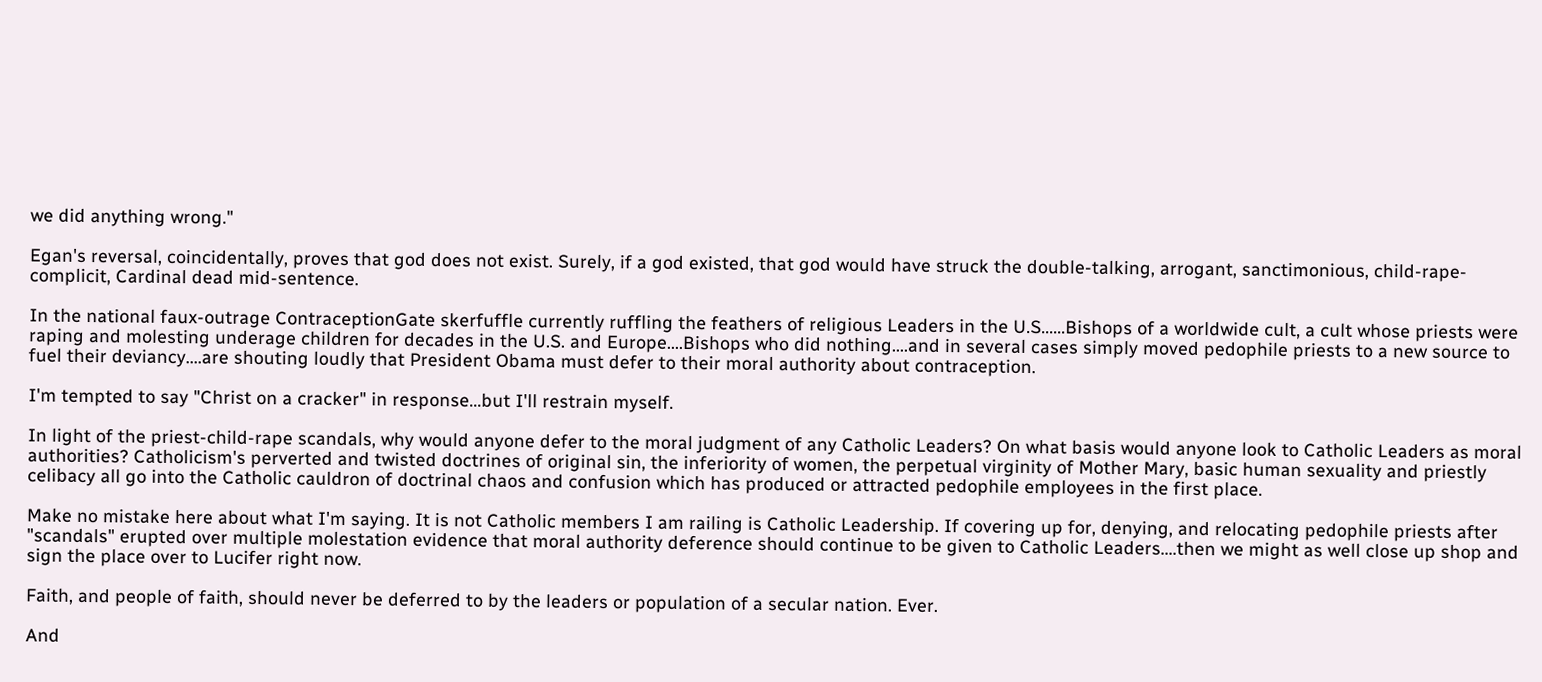we did anything wrong."

Egan's reversal, coincidentally, proves that god does not exist. Surely, if a god existed, that god would have struck the double-talking, arrogant, sanctimonious, child-rape-complicit, Cardinal dead mid-sentence.

In the national faux-outrage ContraceptionGate skerfuffle currently ruffling the feathers of religious Leaders in the U.S......Bishops of a worldwide cult, a cult whose priests were raping and molesting underage children for decades in the U.S. and Europe....Bishops who did nothing....and in several cases simply moved pedophile priests to a new source to fuel their deviancy....are shouting loudly that President Obama must defer to their moral authority about contraception.

I'm tempted to say "Christ on a cracker" in response...but I'll restrain myself.

In light of the priest-child-rape scandals, why would anyone defer to the moral judgment of any Catholic Leaders? On what basis would anyone look to Catholic Leaders as moral authorities? Catholicism's perverted and twisted doctrines of original sin, the inferiority of women, the perpetual virginity of Mother Mary, basic human sexuality and priestly celibacy all go into the Catholic cauldron of doctrinal chaos and confusion which has produced or attracted pedophile employees in the first place.

Make no mistake here about what I'm saying. It is not Catholic members I am railing is Catholic Leadership. If covering up for, denying, and relocating pedophile priests after "scandals" erupted over multiple molestation evidence that moral authority deference should continue to be given to Catholic Leaders....then we might as well close up shop and sign the place over to Lucifer right now.

Faith, and people of faith, should never be deferred to by the leaders or population of a secular nation. Ever.

And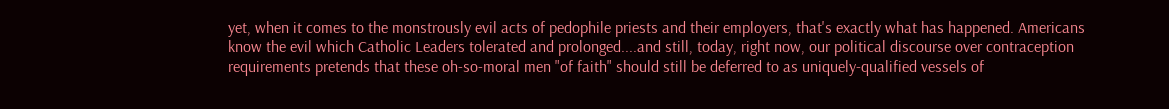yet, when it comes to the monstrously evil acts of pedophile priests and their employers, that's exactly what has happened. Americans know the evil which Catholic Leaders tolerated and prolonged....and still, today, right now, our political discourse over contraception requirements pretends that these oh-so-moral men "of faith" should still be deferred to as uniquely-qualified vessels of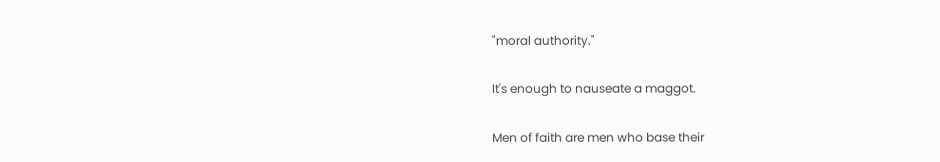"moral authority."

It's enough to nauseate a maggot.

Men of faith are men who base their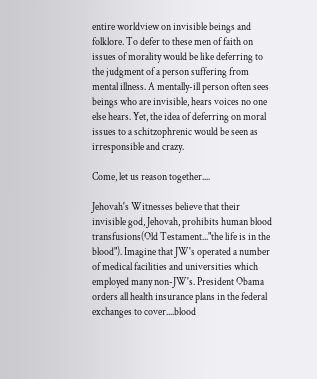entire worldview on invisible beings and folklore. To defer to these men of faith on issues of morality would be like deferring to the judgment of a person suffering from mental illness. A mentally-ill person often sees beings who are invisible, hears voices no one else hears. Yet, the idea of deferring on moral issues to a schitzophrenic would be seen as irresponsible and crazy.

Come, let us reason together....

Jehovah's Witnesses believe that their invisible god, Jehovah, prohibits human blood transfusions(Old Testament..."the life is in the blood"). Imagine that JW's operated a number of medical facilities and universities which employed many non-JW's. President Obama orders all health insurance plans in the federal exchanges to cover....blood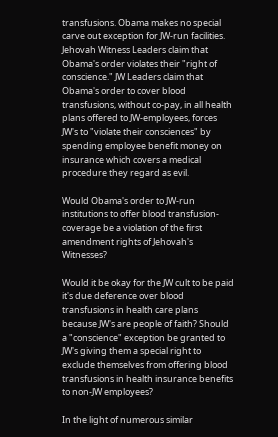transfusions. Obama makes no special carve out exception for JW-run facilities. Jehovah Witness Leaders claim that Obama's order violates their "right of conscience." JW Leaders claim that Obama's order to cover blood transfusions, without co-pay, in all health plans offered to JW-employees, forces JW's to "violate their consciences" by spending employee benefit money on insurance which covers a medical procedure they regard as evil.

Would Obama's order to JW-run institutions to offer blood transfusion-coverage be a violation of the first amendment rights of Jehovah's Witnesses?

Would it be okay for the JW cult to be paid it's due deference over blood transfusions in health care plans because JW's are people of faith? Should a "conscience" exception be granted to JW's giving them a special right to exclude themselves from offering blood transfusions in health insurance benefits to non-JW employees?

In the light of numerous similar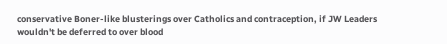conservative Boner-like blusterings over Catholics and contraception, if JW Leaders wouldn't be deferred to over blood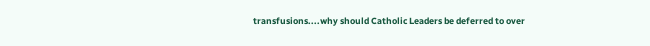transfusions....why should Catholic Leaders be deferred to over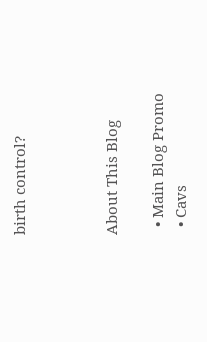birth control?



About This Blog

  • Main Blog Promo
  • Cavs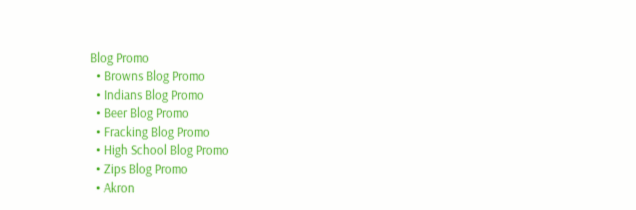Blog Promo
  • Browns Blog Promo
  • Indians Blog Promo
  • Beer Blog Promo
  • Fracking Blog Promo
  • High School Blog Promo
  • Zips Blog Promo
  • Akron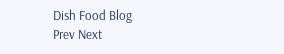Dish Food Blog
Prev Next